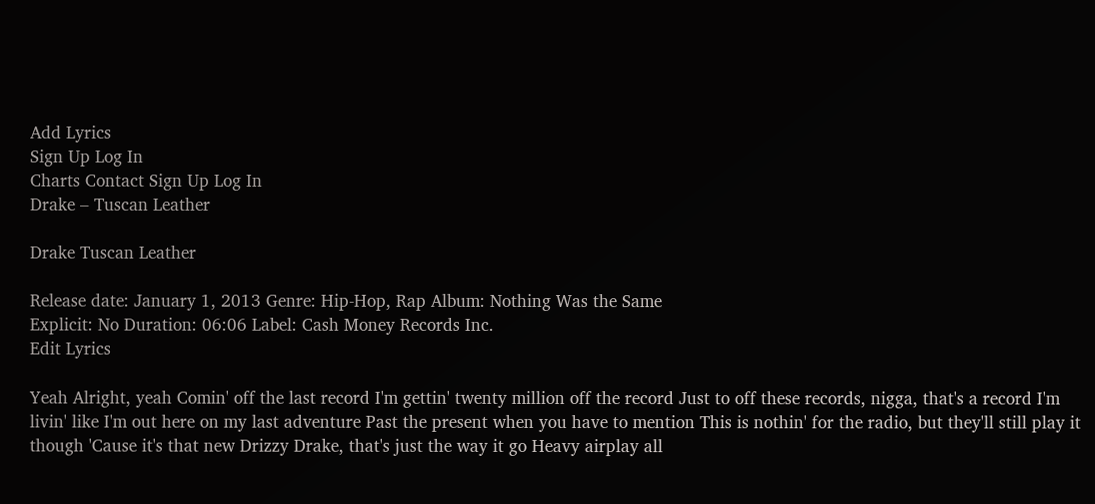Add Lyrics
Sign Up Log In
Charts Contact Sign Up Log In
Drake – Tuscan Leather

Drake Tuscan Leather

Release date: January 1, 2013 Genre: Hip-Hop, Rap Album: Nothing Was the Same
Explicit: No Duration: 06:06 Label: Cash Money Records Inc.
Edit Lyrics

Yeah Alright, yeah Comin' off the last record I'm gettin' twenty million off the record Just to off these records, nigga, that's a record I'm livin' like I'm out here on my last adventure Past the present when you have to mention This is nothin' for the radio, but they'll still play it though 'Cause it's that new Drizzy Drake, that's just the way it go Heavy airplay all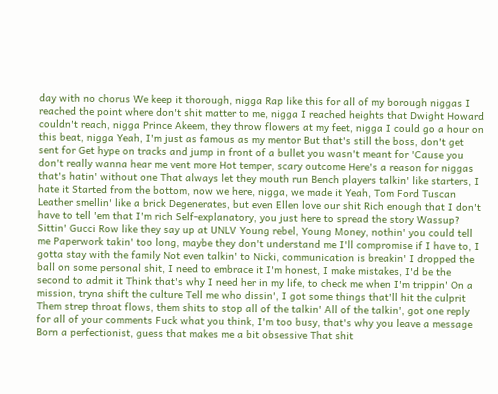day with no chorus We keep it thorough, nigga Rap like this for all of my borough niggas I reached the point where don't shit matter to me, nigga I reached heights that Dwight Howard couldn't reach, nigga Prince Akeem, they throw flowers at my feet, nigga I could go a hour on this beat, nigga Yeah, I'm just as famous as my mentor But that's still the boss, don't get sent for Get hype on tracks and jump in front of a bullet you wasn't meant for 'Cause you don't really wanna hear me vent more Hot temper, scary outcome Here's a reason for niggas that's hatin' without one That always let they mouth run Bench players talkin' like starters, I hate it Started from the bottom, now we here, nigga, we made it Yeah, Tom Ford Tuscan Leather smellin' like a brick Degenerates, but even Ellen love our shit Rich enough that I don't have to tell 'em that I'm rich Self-explanatory, you just here to spread the story Wassup? Sittin' Gucci Row like they say up at UNLV Young rebel, Young Money, nothin' you could tell me Paperwork takin' too long, maybe they don't understand me I'll compromise if I have to, I gotta stay with the family Not even talkin' to Nicki, communication is breakin' I dropped the ball on some personal shit, I need to embrace it I'm honest, I make mistakes, I'd be the second to admit it Think that's why I need her in my life, to check me when I'm trippin' On a mission, tryna shift the culture Tell me who dissin', I got some things that'll hit the culprit Them strep throat flows, them shits to stop all of the talkin' All of the talkin', got one reply for all of your comments Fuck what you think, I'm too busy, that's why you leave a message Born a perfectionist, guess that makes me a bit obsessive That shit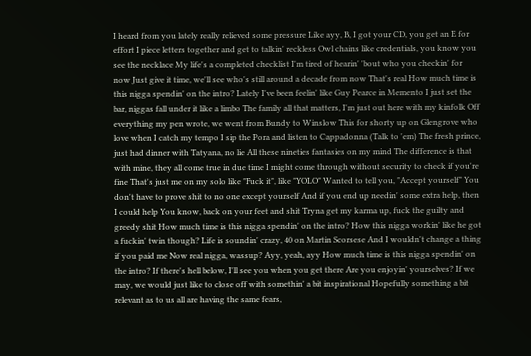I heard from you lately really relieved some pressure Like ayy, B, I got your CD, you get an E for effort I piece letters together and get to talkin' reckless Owl chains like credentials, you know you see the necklace My life's a completed checklist I'm tired of hearin' 'bout who you checkin' for now Just give it time, we'll see who's still around a decade from now That's real How much time is this nigga spendin' on the intro? Lately I've been feelin' like Guy Pearce in Memento I just set the bar, niggas fall under it like a limbo The family all that matters, I'm just out here with my kinfolk Off everything my pen wrote, we went from Bundy to Winslow This for shorty up on Glengrove who love when I catch my tempo I sip the Pora and listen to Cappadonna (Talk to 'em) The fresh prince, just had dinner with Tatyana, no lie All these nineties fantasies on my mind The difference is that with mine, they all come true in due time I might come through without security to check if you're fine That's just me on my solo like "Fuck it", like "YOLO" Wanted to tell you, "Accept yourself" You don't have to prove shit to no one except yourself And if you end up needin' some extra help, then I could help You know, back on your feet and shit Tryna get my karma up, fuck the guilty and greedy shit How much time is this nigga spendin' on the intro? How this nigga workin' like he got a fuckin' twin though? Life is soundin' crazy, 40 on Martin Scorsese And I wouldn't change a thing if you paid me Now real nigga, wassup? Ayy, yeah, ayy How much time is this nigga spendin' on the intro? If there's hell below, I'll see you when you get there Are you enjoyin' yourselves? If we may, we would just like to close off with somethin' a bit inspirational Hopefully something a bit relevant as to us all are having the same fears,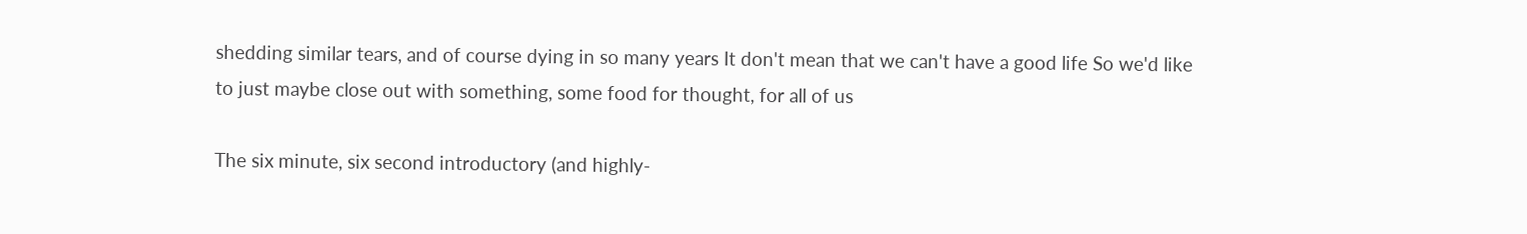shedding similar tears, and of course dying in so many years It don't mean that we can't have a good life So we'd like to just maybe close out with something, some food for thought, for all of us

The six minute, six second introductory (and highly-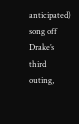anticipated) song off Drake’s third outing,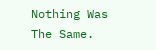Nothing Was The Same.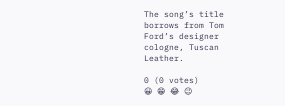The song’s title borrows from Tom Ford’s designer cologne, Tuscan Leather.

0 (0 votes)
😀 😁 😂 😉